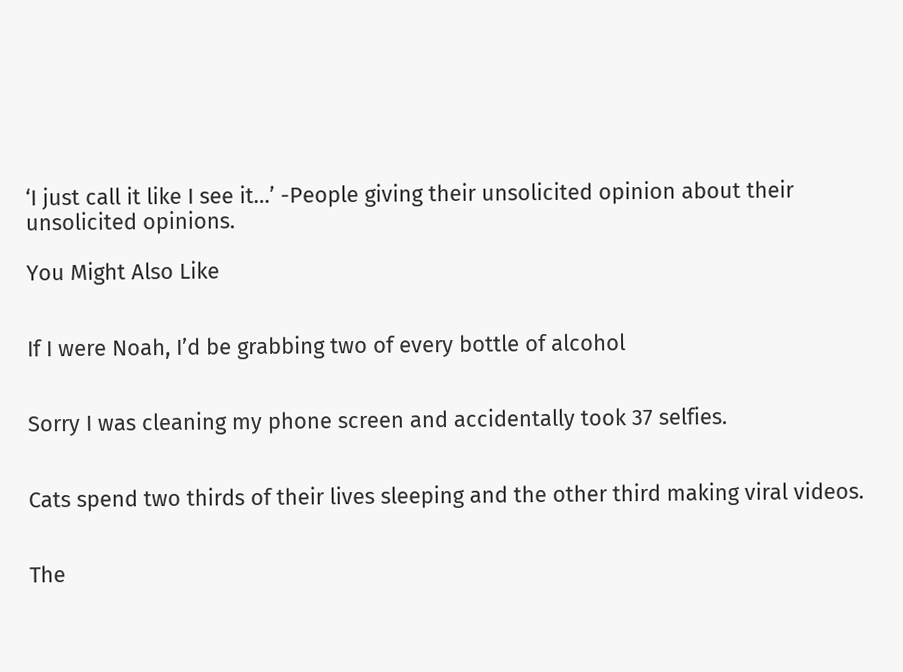‘I just call it like I see it…’ -People giving their unsolicited opinion about their unsolicited opinions.

You Might Also Like


If I were Noah, I’d be grabbing two of every bottle of alcohol


Sorry I was cleaning my phone screen and accidentally took 37 selfies.


Cats spend two thirds of their lives sleeping and the other third making viral videos.


The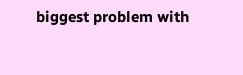biggest problem with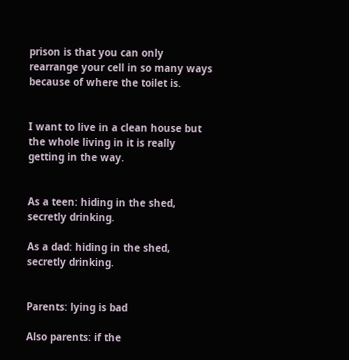prison is that you can only rearrange your cell in so many ways because of where the toilet is.


I want to live in a clean house but the whole living in it is really getting in the way.


As a teen: hiding in the shed, secretly drinking.

As a dad: hiding in the shed, secretly drinking.


Parents: lying is bad

Also parents: if the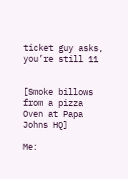ticket guy asks, you’re still 11


[Smoke billows from a pizza Oven at Papa Johns HQ]

Me: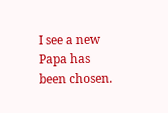I see a new Papa has been chosen.